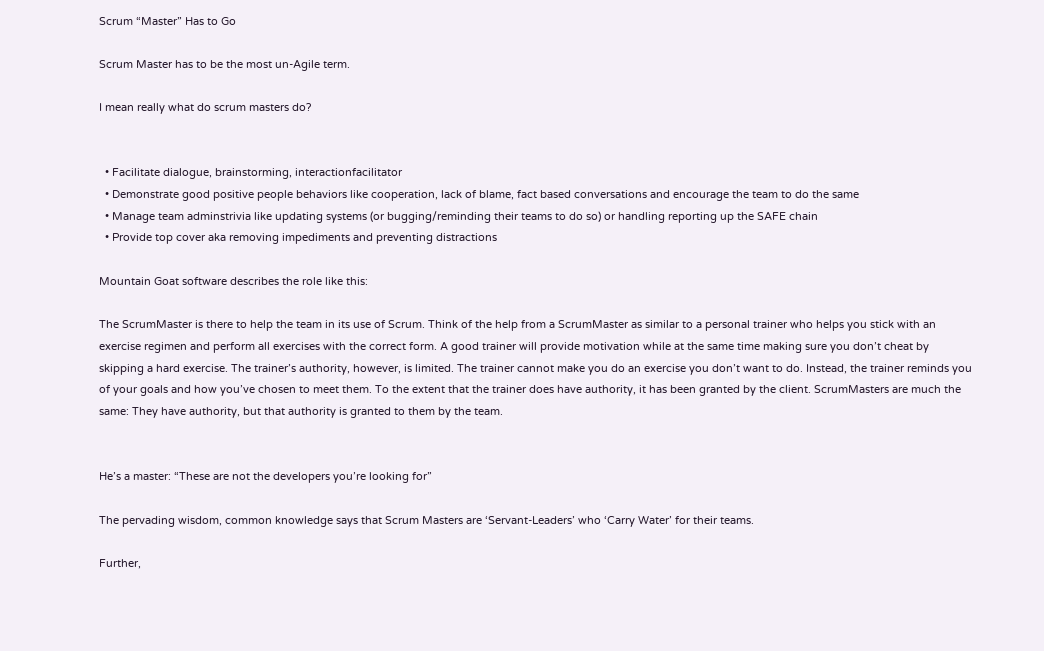Scrum “Master” Has to Go

Scrum Master has to be the most un-Agile term.

I mean really what do scrum masters do?


  • Facilitate dialogue, brainstorming, interactionfacilitator
  • Demonstrate good positive people behaviors like cooperation, lack of blame, fact based conversations and encourage the team to do the same
  • Manage team adminstrivia like updating systems (or bugging/reminding their teams to do so) or handling reporting up the SAFE chain
  • Provide top cover aka removing impediments and preventing distractions

Mountain Goat software describes the role like this:

The ScrumMaster is there to help the team in its use of Scrum. Think of the help from a ScrumMaster as similar to a personal trainer who helps you stick with an exercise regimen and perform all exercises with the correct form. A good trainer will provide motivation while at the same time making sure you don’t cheat by skipping a hard exercise. The trainer’s authority, however, is limited. The trainer cannot make you do an exercise you don’t want to do. Instead, the trainer reminds you of your goals and how you’ve chosen to meet them. To the extent that the trainer does have authority, it has been granted by the client. ScrumMasters are much the same: They have authority, but that authority is granted to them by the team.


He’s a master: “These are not the developers you’re looking for”

The pervading wisdom, common knowledge says that Scrum Masters are ‘Servant-Leaders’ who ‘Carry Water’ for their teams.

Further,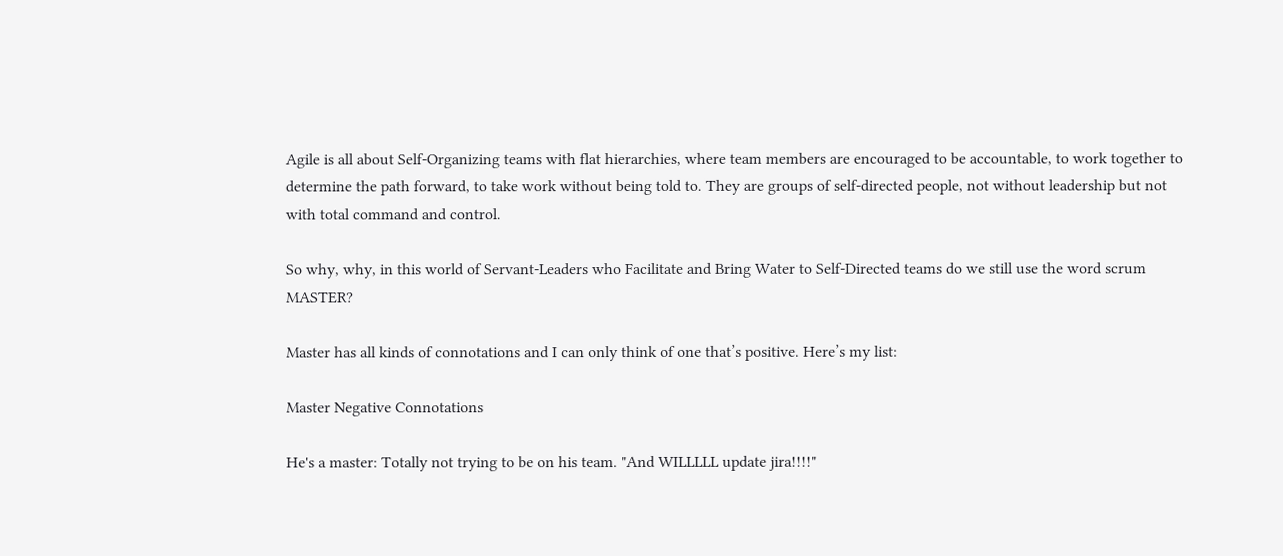Agile is all about Self-Organizing teams with flat hierarchies, where team members are encouraged to be accountable, to work together to determine the path forward, to take work without being told to. They are groups of self-directed people, not without leadership but not with total command and control.

So why, why, in this world of Servant-Leaders who Facilitate and Bring Water to Self-Directed teams do we still use the word scrum MASTER?

Master has all kinds of connotations and I can only think of one that’s positive. Here’s my list:

Master Negative Connotations

He's a master: Totally not trying to be on his team. "And WILLLLL update jira!!!!"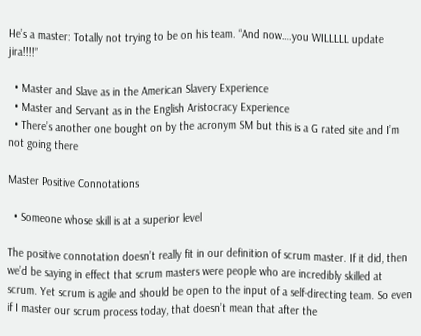He’s a master: Totally not trying to be on his team. “And now….you WILLLLL update jira!!!!”

  • Master and Slave as in the American Slavery Experience
  • Master and Servant as in the English Aristocracy Experience
  • There’s another one bought on by the acronym SM but this is a G rated site and I’m not going there

Master Positive Connotations

  • Someone whose skill is at a superior level

The positive connotation doesn’t really fit in our definition of scrum master. If it did, then we’d be saying in effect that scrum masters were people who are incredibly skilled at scrum. Yet scrum is agile and should be open to the input of a self-directing team. So even if I master our scrum process today, that doesn’t mean that after the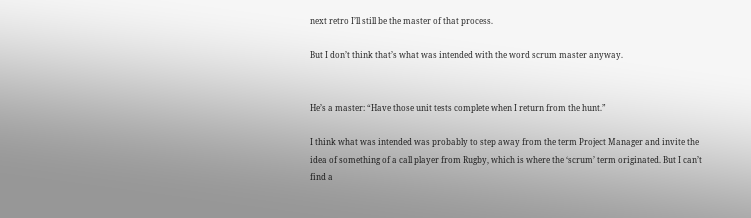next retro I’ll still be the master of that process.

But I don’t think that’s what was intended with the word scrum master anyway.


He’s a master: “Have those unit tests complete when I return from the hunt.”

I think what was intended was probably to step away from the term Project Manager and invite the idea of something of a call player from Rugby, which is where the ‘scrum’ term originated. But I can’t find a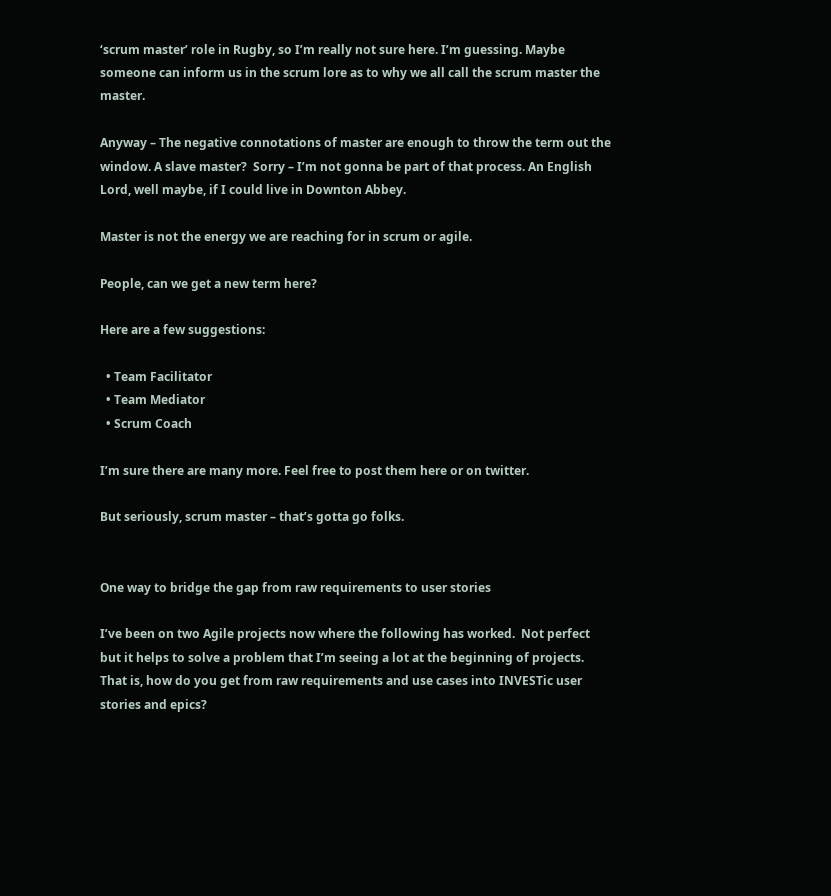‘scrum master’ role in Rugby, so I’m really not sure here. I’m guessing. Maybe someone can inform us in the scrum lore as to why we all call the scrum master the master.

Anyway – The negative connotations of master are enough to throw the term out the window. A slave master?  Sorry – I’m not gonna be part of that process. An English Lord, well maybe, if I could live in Downton Abbey.

Master is not the energy we are reaching for in scrum or agile.

People, can we get a new term here?

Here are a few suggestions:

  • Team Facilitator
  • Team Mediator
  • Scrum Coach

I’m sure there are many more. Feel free to post them here or on twitter.

But seriously, scrum master – that’s gotta go folks.


One way to bridge the gap from raw requirements to user stories

I’ve been on two Agile projects now where the following has worked.  Not perfect but it helps to solve a problem that I’m seeing a lot at the beginning of projects. That is, how do you get from raw requirements and use cases into INVESTic user stories and epics?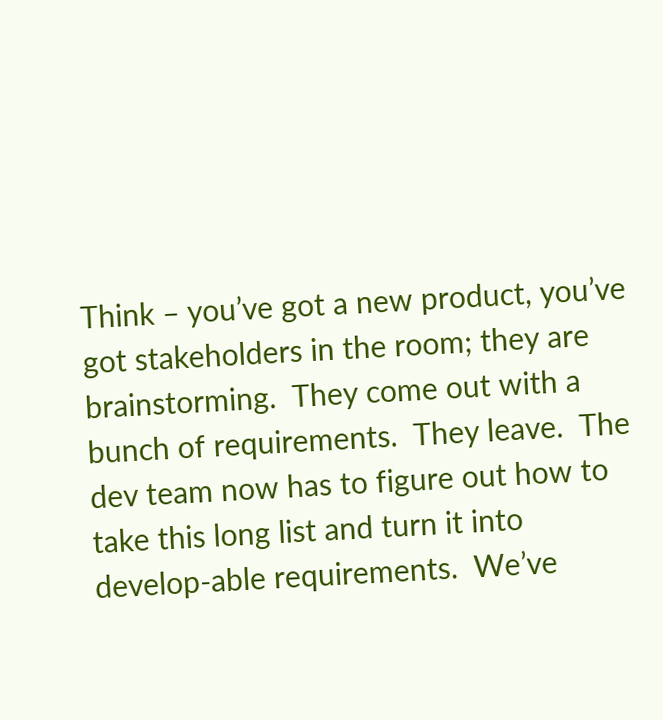Think – you’ve got a new product, you’ve got stakeholders in the room; they are brainstorming.  They come out with a bunch of requirements.  They leave.  The dev team now has to figure out how to take this long list and turn it into develop-able requirements.  We’ve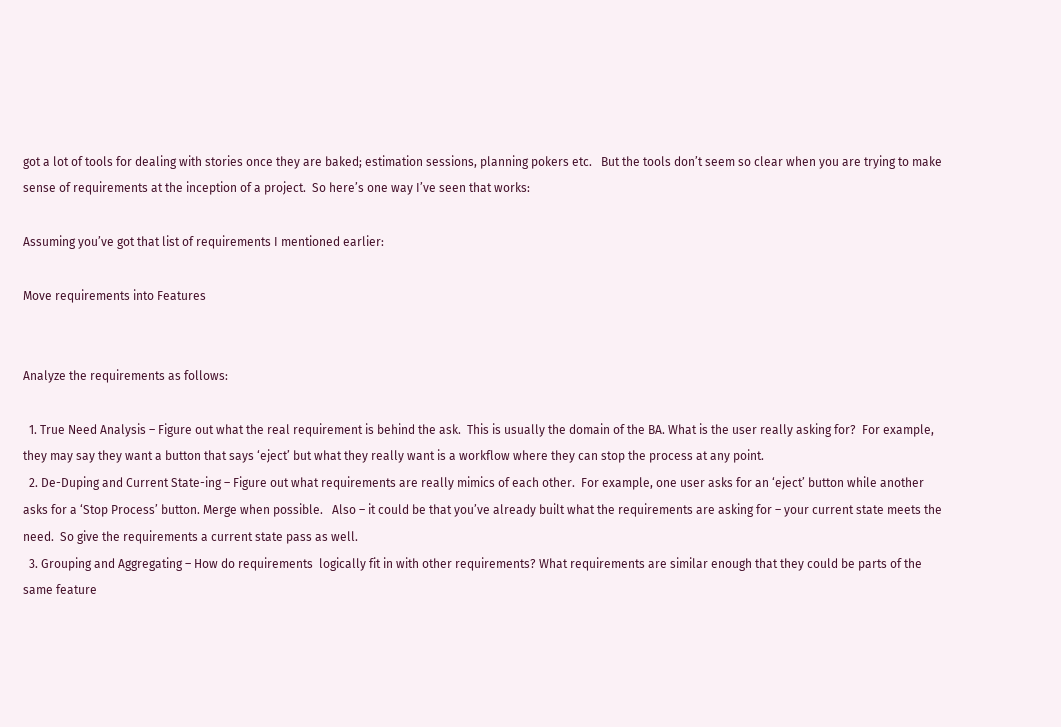got a lot of tools for dealing with stories once they are baked; estimation sessions, planning pokers etc.   But the tools don’t seem so clear when you are trying to make sense of requirements at the inception of a project.  So here’s one way I’ve seen that works:

Assuming you’ve got that list of requirements I mentioned earlier:

Move requirements into Features


Analyze the requirements as follows:

  1. True Need Analysis – Figure out what the real requirement is behind the ask.  This is usually the domain of the BA. What is the user really asking for?  For example, they may say they want a button that says ‘eject’ but what they really want is a workflow where they can stop the process at any point.
  2. De-Duping and Current State-ing – Figure out what requirements are really mimics of each other.  For example, one user asks for an ‘eject’ button while another asks for a ‘Stop Process’ button. Merge when possible.   Also – it could be that you’ve already built what the requirements are asking for – your current state meets the need.  So give the requirements a current state pass as well.
  3. Grouping and Aggregating – How do requirements  logically fit in with other requirements? What requirements are similar enough that they could be parts of the same feature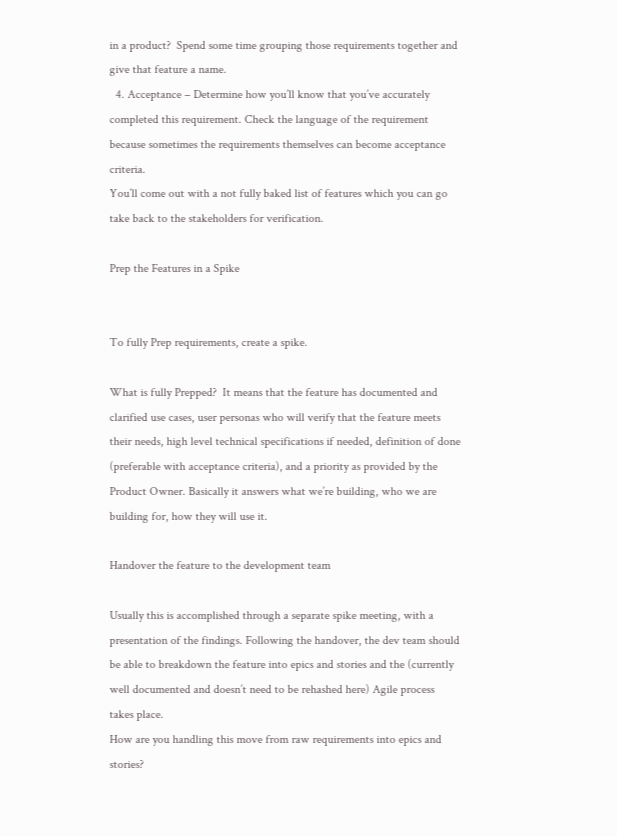in a product?  Spend some time grouping those requirements together and give that feature a name.
  4. Acceptance – Determine how you’ll know that you’ve accurately completed this requirement. Check the language of the requirement because sometimes the requirements themselves can become acceptance criteria.
You’ll come out with a not fully baked list of features which you can go take back to the stakeholders for verification.

Prep the Features in a Spike


To fully Prep requirements, create a spike.

What is fully Prepped?  It means that the feature has documented and clarified use cases, user personas who will verify that the feature meets their needs, high level technical specifications if needed, definition of done (preferable with acceptance criteria), and a priority as provided by the Product Owner. Basically it answers what we’re building, who we are building for, how they will use it.

Handover the feature to the development team

Usually this is accomplished through a separate spike meeting, with a presentation of the findings. Following the handover, the dev team should be able to breakdown the feature into epics and stories and the (currently well documented and doesn’t need to be rehashed here) Agile process takes place.
How are you handling this move from raw requirements into epics and stories?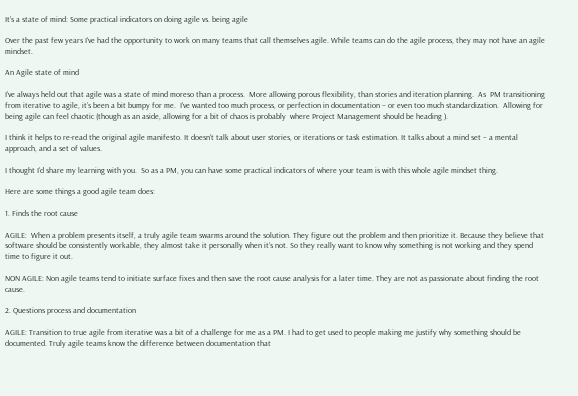It’s a state of mind: Some practical indicators on doing agile vs. being agile

Over the past few years I’ve had the opportunity to work on many teams that call themselves agile. While teams can do the agile process, they may not have an agile mindset.

An Agile state of mind

I’ve always held out that agile was a state of mind moreso than a process.  More allowing porous flexibility, than stories and iteration planning.  As  PM transitioning from iterative to agile, it’s been a bit bumpy for me.  I’ve wanted too much process, or perfection in documentation – or even too much standardization.  Allowing for being agile can feel chaotic (though as an aside, allowing for a bit of chaos is probably  where Project Management should be heading ).

I think it helps to re-read the original agile manifesto. It doesn’t talk about user stories, or iterations or task estimation. It talks about a mind set – a mental approach, and a set of values.

I thought I’d share my learning with you.  So as a PM, you can have some practical indicators of where your team is with this whole agile mindset thing.

Here are some things a good agile team does:

1. Finds the root cause

AGILE:  When a problem presents itself, a truly agile team swarms around the solution. They figure out the problem and then prioritize it. Because they believe that software should be consistently workable, they almost take it personally when it’s not. So they really want to know why something is not working and they spend time to figure it out.

NON AGILE: Non agile teams tend to initiate surface fixes and then save the root cause analysis for a later time. They are not as passionate about finding the root cause.

2. Questions process and documentation

AGILE: Transition to true agile from iterative was a bit of a challenge for me as a PM. I had to get used to people making me justify why something should be documented. Truly agile teams know the difference between documentation that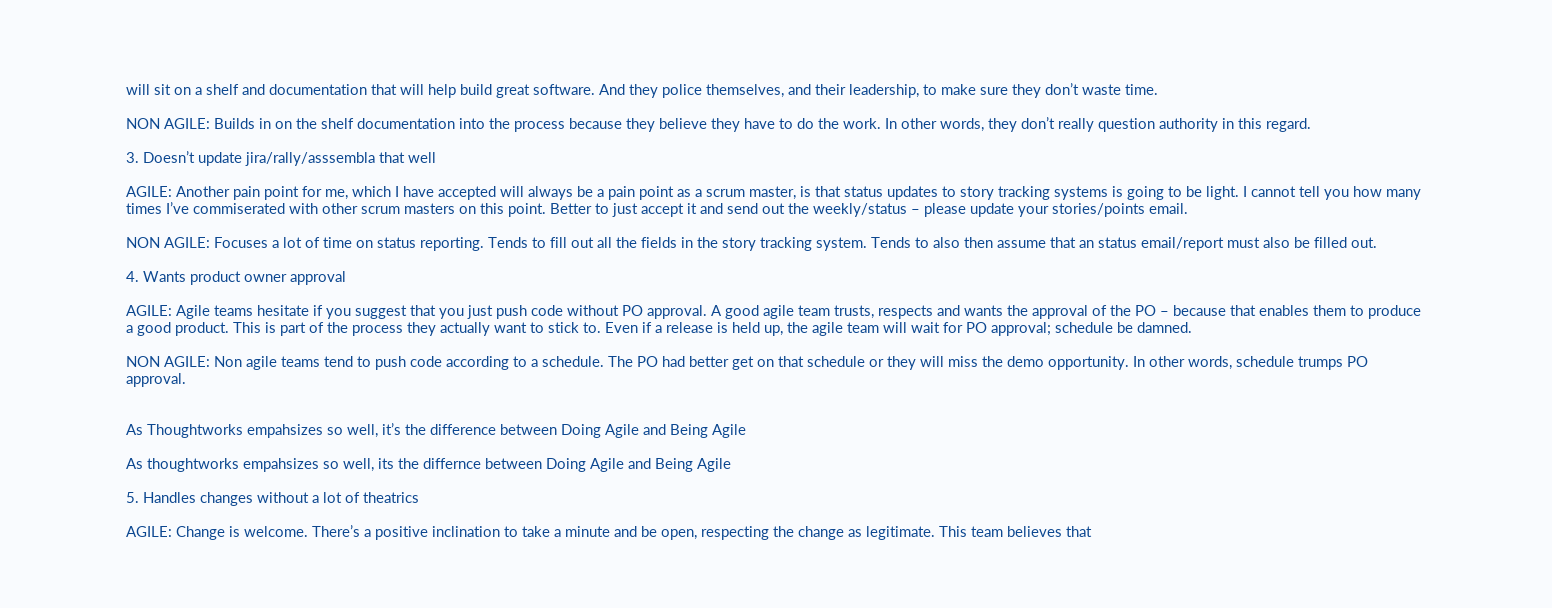will sit on a shelf and documentation that will help build great software. And they police themselves, and their leadership, to make sure they don’t waste time.

NON AGILE: Builds in on the shelf documentation into the process because they believe they have to do the work. In other words, they don’t really question authority in this regard.

3. Doesn’t update jira/rally/asssembla that well

AGILE: Another pain point for me, which I have accepted will always be a pain point as a scrum master, is that status updates to story tracking systems is going to be light. I cannot tell you how many times I’ve commiserated with other scrum masters on this point. Better to just accept it and send out the weekly/status – please update your stories/points email.

NON AGILE: Focuses a lot of time on status reporting. Tends to fill out all the fields in the story tracking system. Tends to also then assume that an status email/report must also be filled out.

4. Wants product owner approval

AGILE: Agile teams hesitate if you suggest that you just push code without PO approval. A good agile team trusts, respects and wants the approval of the PO – because that enables them to produce a good product. This is part of the process they actually want to stick to. Even if a release is held up, the agile team will wait for PO approval; schedule be damned.

NON AGILE: Non agile teams tend to push code according to a schedule. The PO had better get on that schedule or they will miss the demo opportunity. In other words, schedule trumps PO approval.


As Thoughtworks empahsizes so well, it’s the difference between Doing Agile and Being Agile

As thoughtworks empahsizes so well, its the differnce between Doing Agile and Being Agile

5. Handles changes without a lot of theatrics

AGILE: Change is welcome. There’s a positive inclination to take a minute and be open, respecting the change as legitimate. This team believes that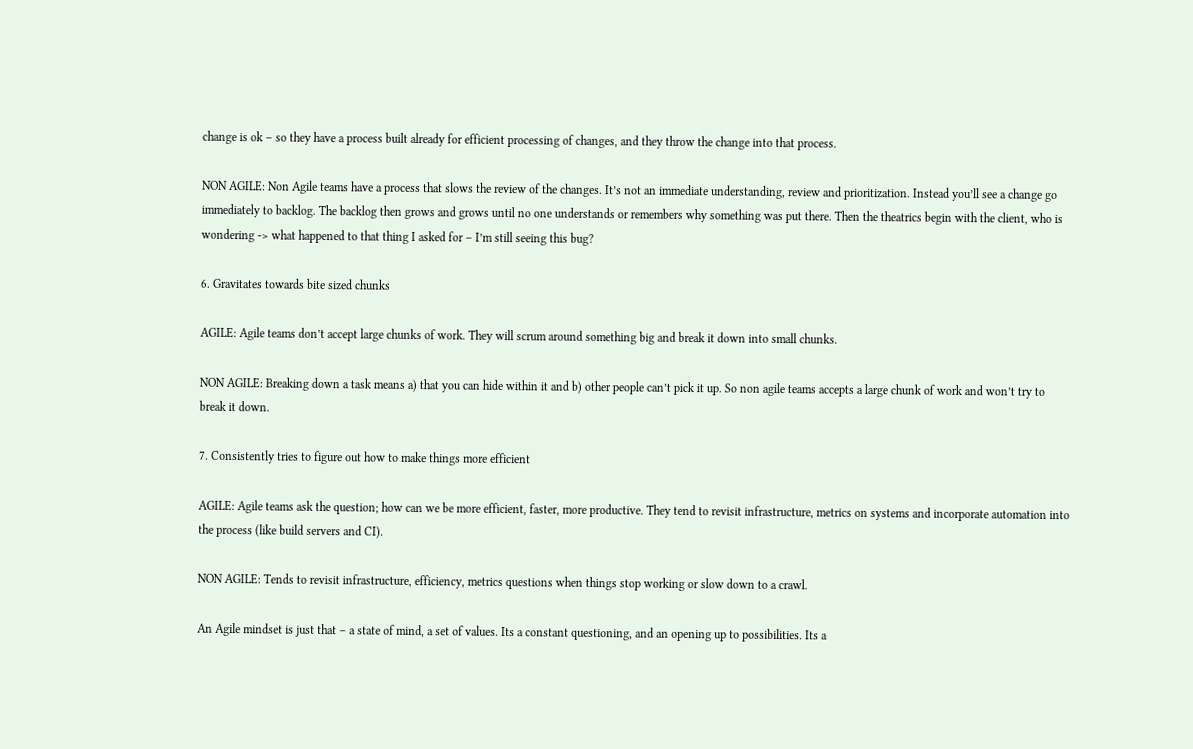change is ok – so they have a process built already for efficient processing of changes, and they throw the change into that process.

NON AGILE: Non Agile teams have a process that slows the review of the changes. It’s not an immediate understanding, review and prioritization. Instead you’ll see a change go immediately to backlog. The backlog then grows and grows until no one understands or remembers why something was put there. Then the theatrics begin with the client, who is wondering -> what happened to that thing I asked for – I’m still seeing this bug?

6. Gravitates towards bite sized chunks

AGILE: Agile teams don’t accept large chunks of work. They will scrum around something big and break it down into small chunks.

NON AGILE: Breaking down a task means a) that you can hide within it and b) other people can’t pick it up. So non agile teams accepts a large chunk of work and won’t try to break it down.

7. Consistently tries to figure out how to make things more efficient

AGILE: Agile teams ask the question; how can we be more efficient, faster, more productive. They tend to revisit infrastructure, metrics on systems and incorporate automation into the process (like build servers and CI).

NON AGILE: Tends to revisit infrastructure, efficiency, metrics questions when things stop working or slow down to a crawl.

An Agile mindset is just that – a state of mind, a set of values. Its a constant questioning, and an opening up to possibilities. Its a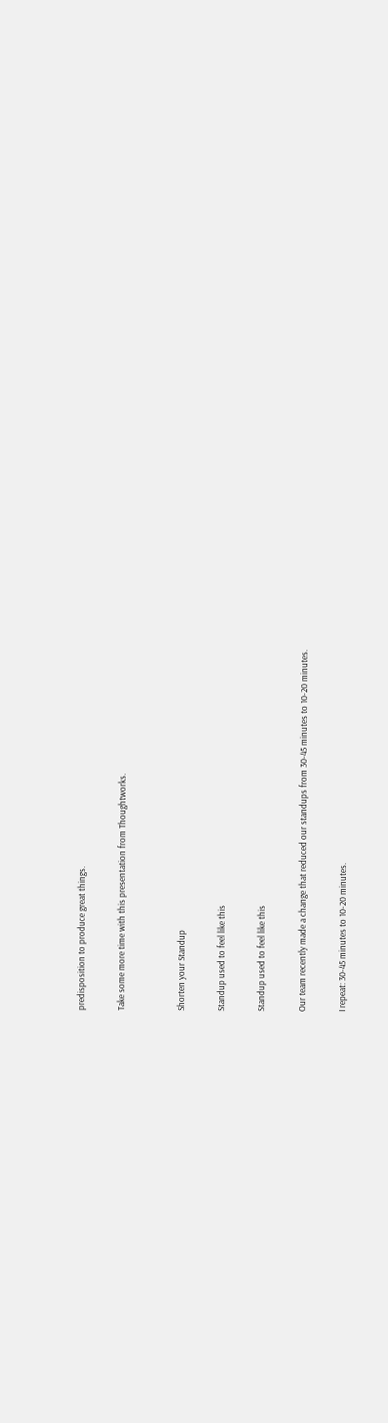predisposition to produce great things.

Take some more time with this presentation from Thoughtworks.


Shorten your Standup

Standup used to feel like this

Standup used to feel like this

Our team recently made a change that reduced our standups from 30-45 minutes to 10-20 minutes.

I repeat: 30-45 minutes to 10-20 minutes.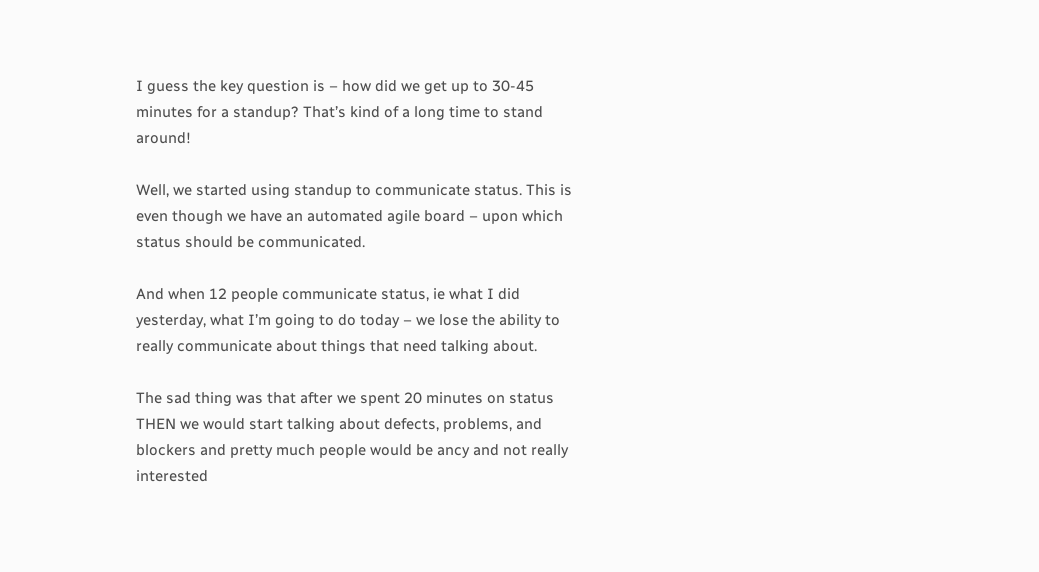I guess the key question is – how did we get up to 30-45 minutes for a standup? That’s kind of a long time to stand around!

Well, we started using standup to communicate status. This is even though we have an automated agile board – upon which status should be communicated.

And when 12 people communicate status, ie what I did yesterday, what I’m going to do today – we lose the ability to really communicate about things that need talking about.

The sad thing was that after we spent 20 minutes on status THEN we would start talking about defects, problems, and blockers and pretty much people would be ancy and not really interested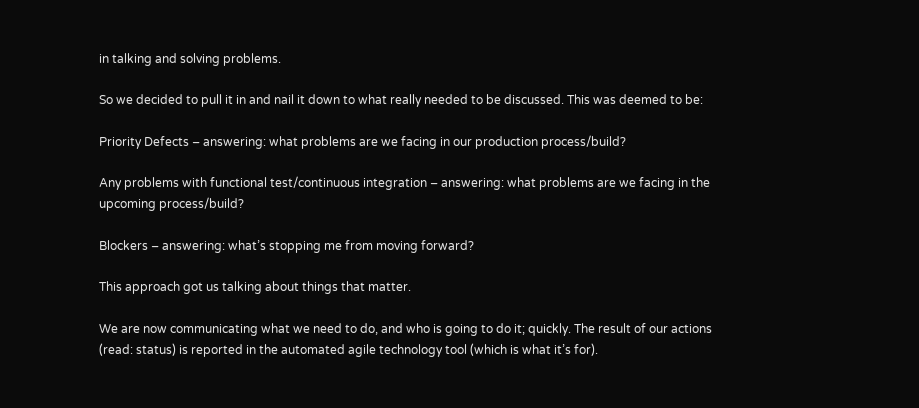in talking and solving problems.

So we decided to pull it in and nail it down to what really needed to be discussed. This was deemed to be:

Priority Defects – answering: what problems are we facing in our production process/build?

Any problems with functional test/continuous integration – answering: what problems are we facing in the upcoming process/build?

Blockers – answering: what’s stopping me from moving forward?

This approach got us talking about things that matter.

We are now communicating what we need to do, and who is going to do it; quickly. The result of our actions (read: status) is reported in the automated agile technology tool (which is what it’s for).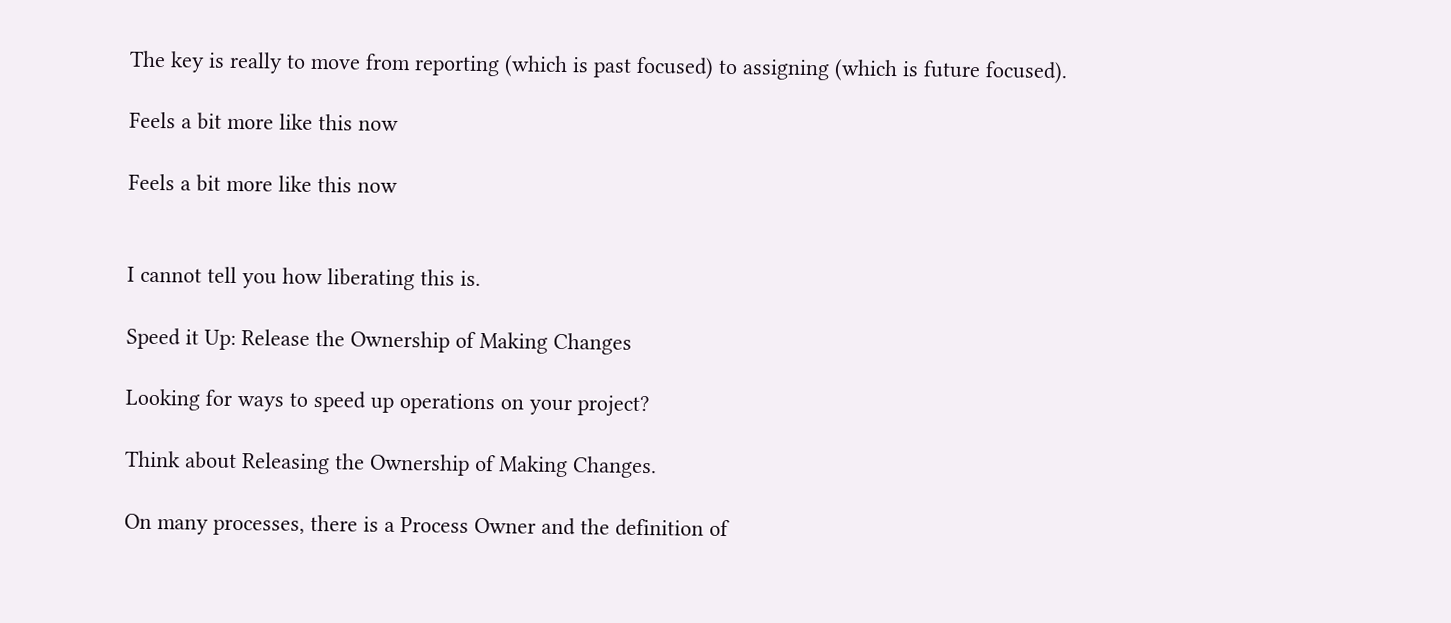The key is really to move from reporting (which is past focused) to assigning (which is future focused).

Feels a bit more like this now

Feels a bit more like this now


I cannot tell you how liberating this is.

Speed it Up: Release the Ownership of Making Changes

Looking for ways to speed up operations on your project?

Think about Releasing the Ownership of Making Changes.

On many processes, there is a Process Owner and the definition of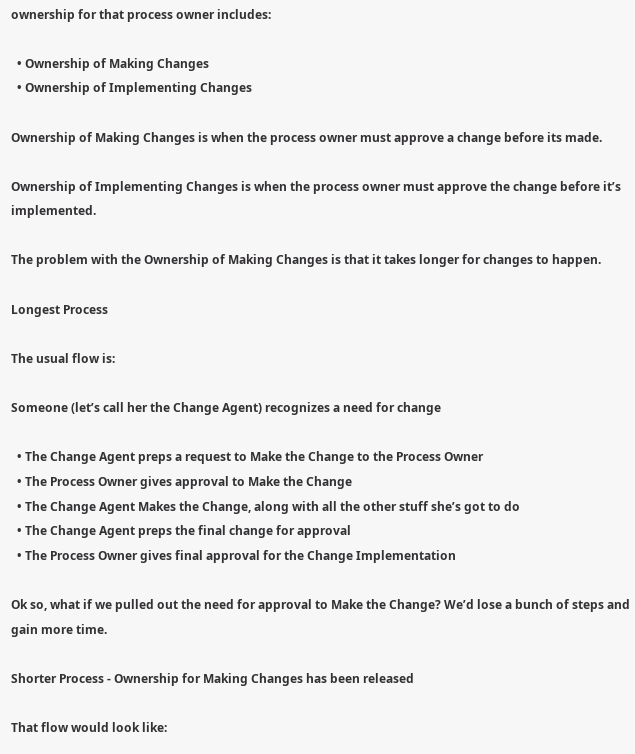ownership for that process owner includes:

  • Ownership of Making Changes
  • Ownership of Implementing Changes

Ownership of Making Changes is when the process owner must approve a change before its made.

Ownership of Implementing Changes is when the process owner must approve the change before it’s implemented.

The problem with the Ownership of Making Changes is that it takes longer for changes to happen.

Longest Process

The usual flow is:

Someone (let’s call her the Change Agent) recognizes a need for change

  • The Change Agent preps a request to Make the Change to the Process Owner
  • The Process Owner gives approval to Make the Change
  • The Change Agent Makes the Change, along with all the other stuff she’s got to do
  • The Change Agent preps the final change for approval
  • The Process Owner gives final approval for the Change Implementation

Ok so, what if we pulled out the need for approval to Make the Change? We’d lose a bunch of steps and gain more time.

Shorter Process - Ownership for Making Changes has been released

That flow would look like: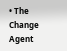• The Change Agent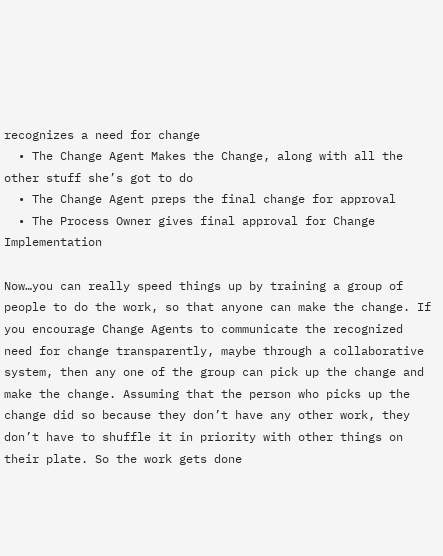recognizes a need for change
  • The Change Agent Makes the Change, along with all the other stuff she’s got to do
  • The Change Agent preps the final change for approval
  • The Process Owner gives final approval for Change Implementation

Now…you can really speed things up by training a group of people to do the work, so that anyone can make the change. If you encourage Change Agents to communicate the recognized need for change transparently, maybe through a collaborative system, then any one of the group can pick up the change and make the change. Assuming that the person who picks up the change did so because they don’t have any other work, they don’t have to shuffle it in priority with other things on their plate. So the work gets done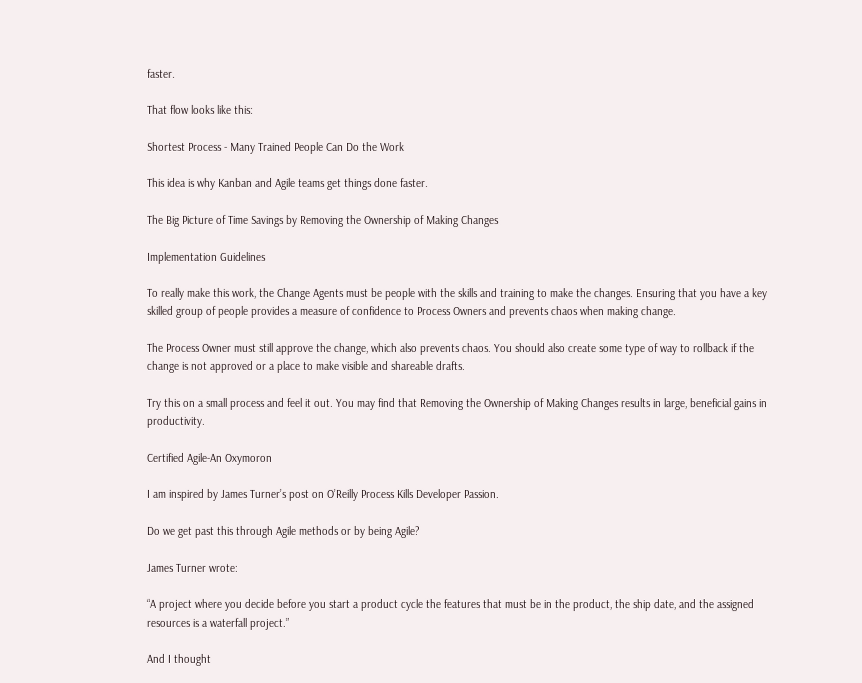faster.

That flow looks like this:

Shortest Process - Many Trained People Can Do the Work

This idea is why Kanban and Agile teams get things done faster.

The Big Picture of Time Savings by Removing the Ownership of Making Changes

Implementation Guidelines

To really make this work, the Change Agents must be people with the skills and training to make the changes. Ensuring that you have a key skilled group of people provides a measure of confidence to Process Owners and prevents chaos when making change.

The Process Owner must still approve the change, which also prevents chaos. You should also create some type of way to rollback if the change is not approved or a place to make visible and shareable drafts.

Try this on a small process and feel it out. You may find that Removing the Ownership of Making Changes results in large, beneficial gains in productivity.

Certified Agile-An Oxymoron

I am inspired by James Turner’s post on O’Reilly Process Kills Developer Passion.

Do we get past this through Agile methods or by being Agile?

James Turner wrote:

“A project where you decide before you start a product cycle the features that must be in the product, the ship date, and the assigned resources is a waterfall project.”

And I thought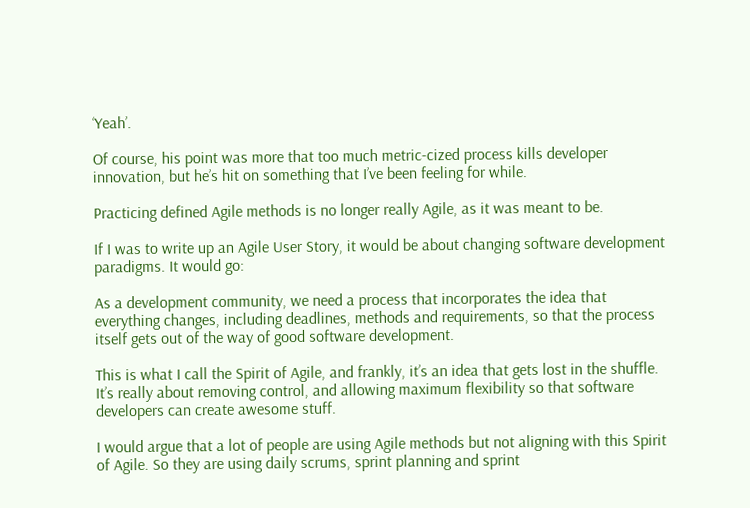‘Yeah’.

Of course, his point was more that too much metric-cized process kills developer innovation, but he’s hit on something that I’ve been feeling for while.

Practicing defined Agile methods is no longer really Agile, as it was meant to be.

If I was to write up an Agile User Story, it would be about changing software development paradigms. It would go:

As a development community, we need a process that incorporates the idea that everything changes, including deadlines, methods and requirements, so that the process itself gets out of the way of good software development.

This is what I call the Spirit of Agile, and frankly, it’s an idea that gets lost in the shuffle. It’s really about removing control, and allowing maximum flexibility so that software developers can create awesome stuff.

I would argue that a lot of people are using Agile methods but not aligning with this Spirit of Agile. So they are using daily scrums, sprint planning and sprint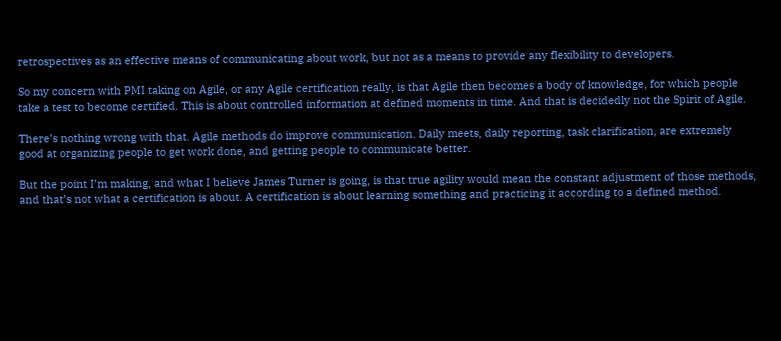retrospectives as an effective means of communicating about work, but not as a means to provide any flexibility to developers.

So my concern with PMI taking on Agile, or any Agile certification really, is that Agile then becomes a body of knowledge, for which people take a test to become certified. This is about controlled information at defined moments in time. And that is decidedly not the Spirit of Agile.

There’s nothing wrong with that. Agile methods do improve communication. Daily meets, daily reporting, task clarification, are extremely good at organizing people to get work done, and getting people to communicate better.

But the point I’m making, and what I believe James Turner is going, is that true agility would mean the constant adjustment of those methods, and that’s not what a certification is about. A certification is about learning something and practicing it according to a defined method.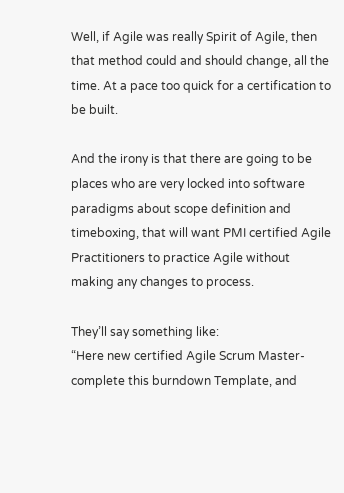Well, if Agile was really Spirit of Agile, then that method could and should change, all the time. At a pace too quick for a certification to be built.

And the irony is that there are going to be places who are very locked into software paradigms about scope definition and timeboxing, that will want PMI certified Agile Practitioners to practice Agile without making any changes to process.

They’ll say something like:
“Here new certified Agile Scrum Master- complete this burndown Template, and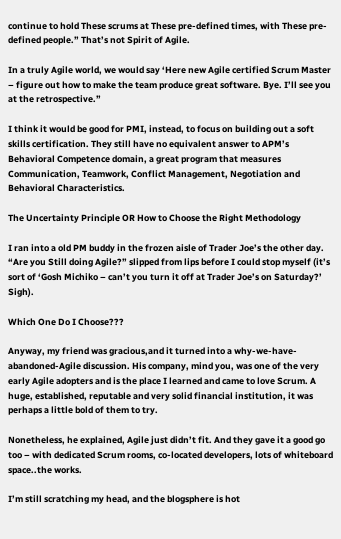continue to hold These scrums at These pre-defined times, with These pre-defined people.” That’s not Spirit of Agile.

In a truly Agile world, we would say ‘Here new Agile certified Scrum Master – figure out how to make the team produce great software. Bye. I’ll see you at the retrospective.”

I think it would be good for PMI, instead, to focus on building out a soft skills certification. They still have no equivalent answer to APM’s Behavioral Competence domain, a great program that measures Communication, Teamwork, Conflict Management, Negotiation and Behavioral Characteristics.

The Uncertainty Principle OR How to Choose the Right Methodology

I ran into a old PM buddy in the frozen aisle of Trader Joe’s the other day. “Are you Still doing Agile?” slipped from lips before I could stop myself (it’s sort of ‘Gosh Michiko – can’t you turn it off at Trader Joe’s on Saturday?’ Sigh).

Which One Do I Choose???

Anyway, my friend was gracious,and it turned into a why-we-have-abandoned-Agile discussion. His company, mind you, was one of the very early Agile adopters and is the place I learned and came to love Scrum. A huge, established, reputable and very solid financial institution, it was perhaps a little bold of them to try.

Nonetheless, he explained, Agile just didn’t fit. And they gave it a good go too – with dedicated Scrum rooms, co-located developers, lots of whiteboard space..the works.

I’m still scratching my head, and the blogsphere is hot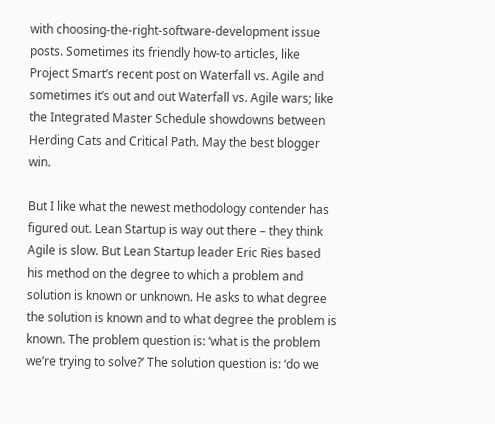with choosing-the-right-software-development issue posts. Sometimes its friendly how-to articles, like Project Smart’s recent post on Waterfall vs. Agile and sometimes it’s out and out Waterfall vs. Agile wars; like the Integrated Master Schedule showdowns between Herding Cats and Critical Path. May the best blogger win.

But I like what the newest methodology contender has figured out. Lean Startup is way out there – they think Agile is slow. But Lean Startup leader Eric Ries based his method on the degree to which a problem and solution is known or unknown. He asks to what degree the solution is known and to what degree the problem is known. The problem question is: ‘what is the problem we’re trying to solve?’ The solution question is: ‘do we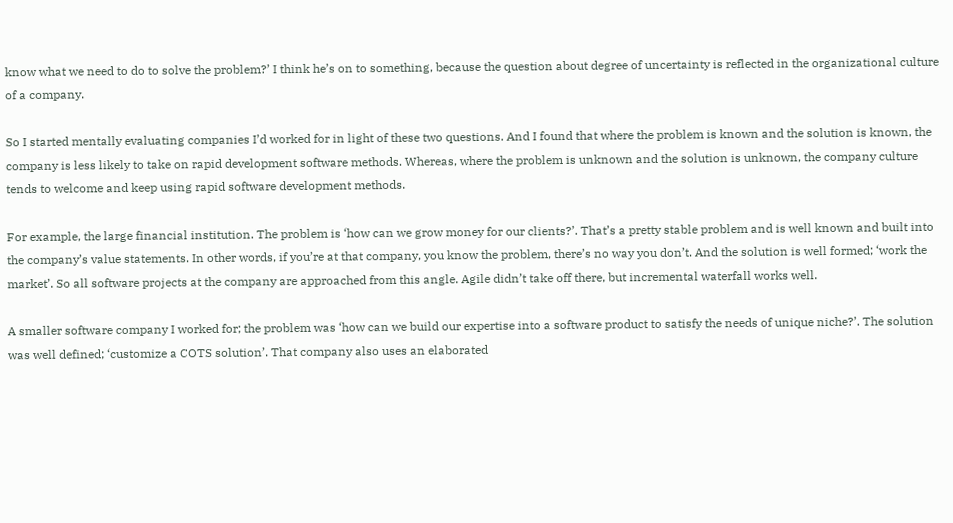know what we need to do to solve the problem?’ I think he’s on to something, because the question about degree of uncertainty is reflected in the organizational culture of a company.

So I started mentally evaluating companies I’d worked for in light of these two questions. And I found that where the problem is known and the solution is known, the company is less likely to take on rapid development software methods. Whereas, where the problem is unknown and the solution is unknown, the company culture tends to welcome and keep using rapid software development methods.

For example, the large financial institution. The problem is ‘how can we grow money for our clients?’. That’s a pretty stable problem and is well known and built into the company’s value statements. In other words, if you’re at that company, you know the problem, there’s no way you don’t. And the solution is well formed; ‘work the market’. So all software projects at the company are approached from this angle. Agile didn’t take off there, but incremental waterfall works well.

A smaller software company I worked for; the problem was ‘how can we build our expertise into a software product to satisfy the needs of unique niche?’. The solution was well defined; ‘customize a COTS solution’. That company also uses an elaborated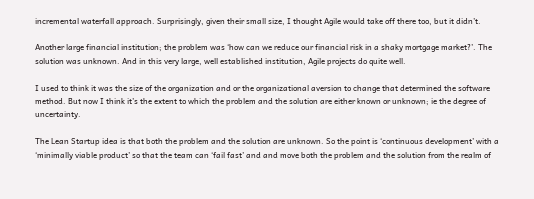incremental waterfall approach. Surprisingly, given their small size, I thought Agile would take off there too, but it didn’t.

Another large financial institution; the problem was ‘how can we reduce our financial risk in a shaky mortgage market?’. The solution was unknown. And in this very large, well established institution, Agile projects do quite well.

I used to think it was the size of the organization and or the organizational aversion to change that determined the software method. But now I think it’s the extent to which the problem and the solution are either known or unknown; ie the degree of uncertainty.

The Lean Startup idea is that both the problem and the solution are unknown. So the point is ‘continuous development’ with a ‘minimally viable product’ so that the team can ‘fail fast’ and and move both the problem and the solution from the realm of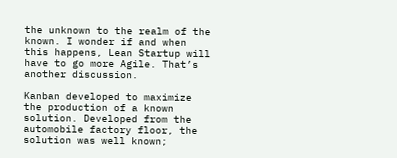the unknown to the realm of the known. I wonder if and when this happens, Lean Startup will have to go more Agile. That’s another discussion.

Kanban developed to maximize the production of a known solution. Developed from the automobile factory floor, the solution was well known;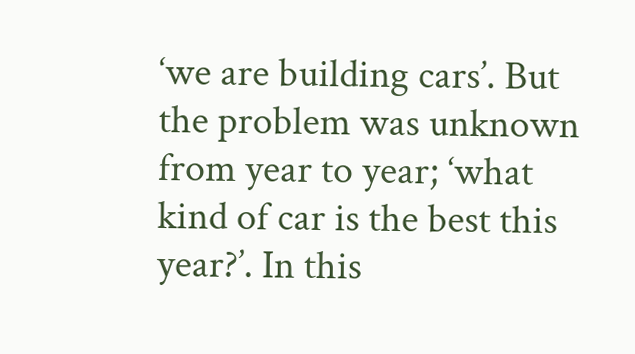‘we are building cars’. But the problem was unknown from year to year; ‘what kind of car is the best this year?’. In this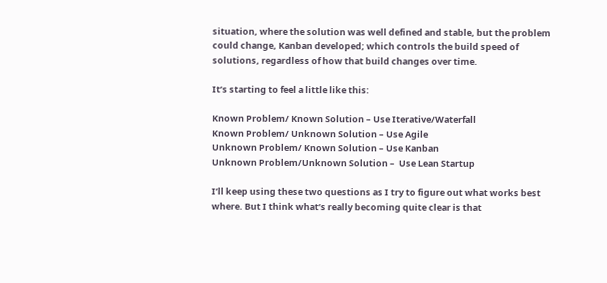situation, where the solution was well defined and stable, but the problem could change, Kanban developed; which controls the build speed of solutions, regardless of how that build changes over time.

It’s starting to feel a little like this:

Known Problem/ Known Solution – Use Iterative/Waterfall
Known Problem/ Unknown Solution – Use Agile
Unknown Problem/ Known Solution – Use Kanban
Unknown Problem/Unknown Solution –  Use Lean Startup

I’ll keep using these two questions as I try to figure out what works best where. But I think what’s really becoming quite clear is that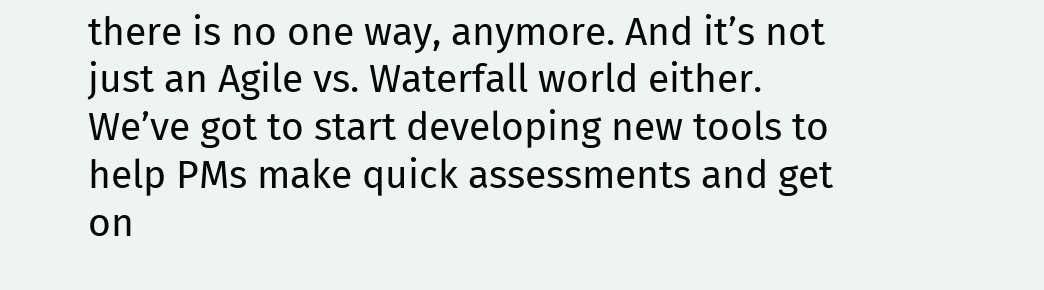there is no one way, anymore. And it’s not just an Agile vs. Waterfall world either. We’ve got to start developing new tools to help PMs make quick assessments and get on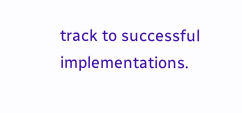track to successful implementations.